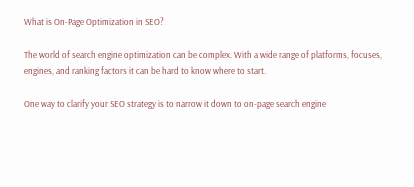What is On-Page Optimization in SEO?

The world of search engine optimization can be complex. With a wide range of platforms, focuses, engines, and ranking factors it can be hard to know where to start.

One way to clarify your SEO strategy is to narrow it down to on-page search engine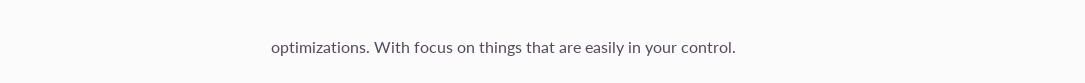optimizations. With focus on things that are easily in your control.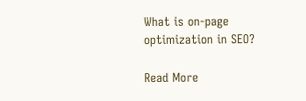What is on-page optimization in SEO?

Read More